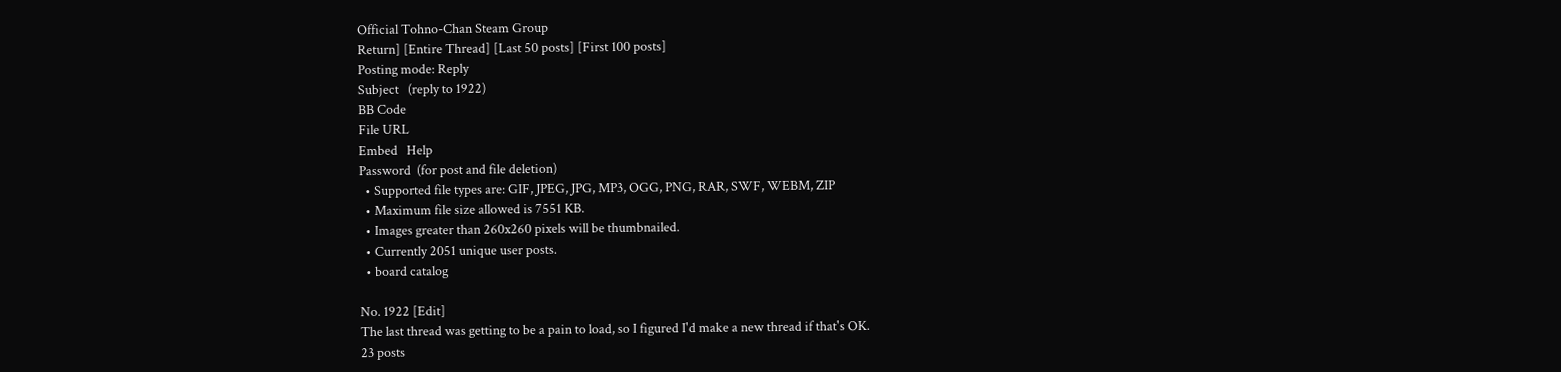Official Tohno-Chan Steam Group
Return] [Entire Thread] [Last 50 posts] [First 100 posts]
Posting mode: Reply
Subject   (reply to 1922)
BB Code
File URL
Embed   Help
Password  (for post and file deletion)
  • Supported file types are: GIF, JPEG, JPG, MP3, OGG, PNG, RAR, SWF, WEBM, ZIP
  • Maximum file size allowed is 7551 KB.
  • Images greater than 260x260 pixels will be thumbnailed.
  • Currently 2051 unique user posts.
  • board catalog

No. 1922 [Edit]
The last thread was getting to be a pain to load, so I figured I'd make a new thread if that's OK.
23 posts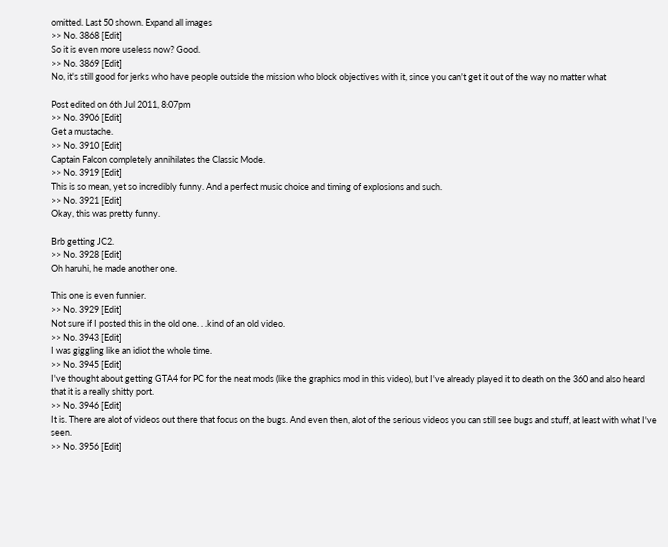omitted. Last 50 shown. Expand all images
>> No. 3868 [Edit]
So it is even more useless now? Good.
>> No. 3869 [Edit]
No, it's still good for jerks who have people outside the mission who block objectives with it, since you can't get it out of the way no matter what

Post edited on 6th Jul 2011, 8:07pm
>> No. 3906 [Edit]
Get a mustache.
>> No. 3910 [Edit]
Captain Falcon completely annihilates the Classic Mode.
>> No. 3919 [Edit]
This is so mean, yet so incredibly funny. And a perfect music choice and timing of explosions and such.
>> No. 3921 [Edit]
Okay, this was pretty funny.

Brb getting JC2.
>> No. 3928 [Edit]
Oh haruhi, he made another one.

This one is even funnier.
>> No. 3929 [Edit]
Not sure if I posted this in the old one. . .kind of an old video.
>> No. 3943 [Edit]
I was giggling like an idiot the whole time.
>> No. 3945 [Edit]
I've thought about getting GTA4 for PC for the neat mods (like the graphics mod in this video), but I've already played it to death on the 360 and also heard that it is a really shitty port.
>> No. 3946 [Edit]
It is. There are alot of videos out there that focus on the bugs. And even then, alot of the serious videos you can still see bugs and stuff, at least with what I've seen.
>> No. 3956 [Edit]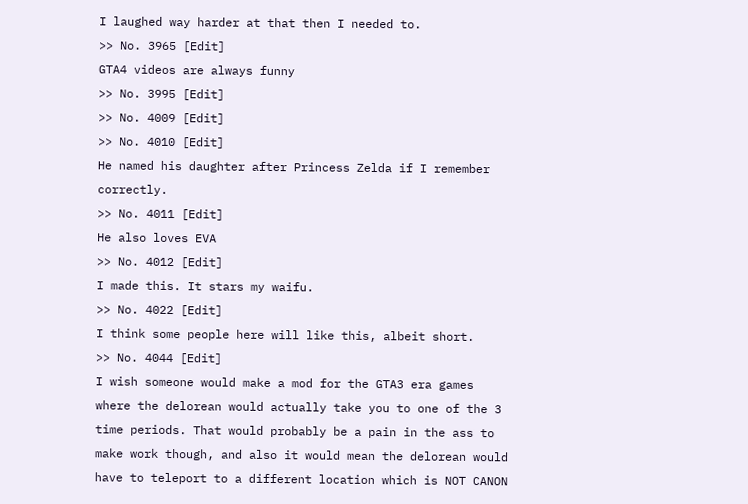I laughed way harder at that then I needed to.
>> No. 3965 [Edit]
GTA4 videos are always funny
>> No. 3995 [Edit]
>> No. 4009 [Edit]
>> No. 4010 [Edit]
He named his daughter after Princess Zelda if I remember correctly.
>> No. 4011 [Edit]
He also loves EVA
>> No. 4012 [Edit]
I made this. It stars my waifu.
>> No. 4022 [Edit]
I think some people here will like this, albeit short.
>> No. 4044 [Edit]
I wish someone would make a mod for the GTA3 era games where the delorean would actually take you to one of the 3 time periods. That would probably be a pain in the ass to make work though, and also it would mean the delorean would have to teleport to a different location which is NOT CANON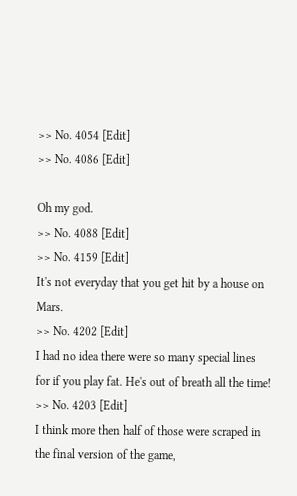>> No. 4054 [Edit]
>> No. 4086 [Edit]

Oh my god.
>> No. 4088 [Edit]
>> No. 4159 [Edit]
It's not everyday that you get hit by a house on Mars.
>> No. 4202 [Edit]
I had no idea there were so many special lines for if you play fat. He's out of breath all the time!
>> No. 4203 [Edit]
I think more then half of those were scraped in the final version of the game,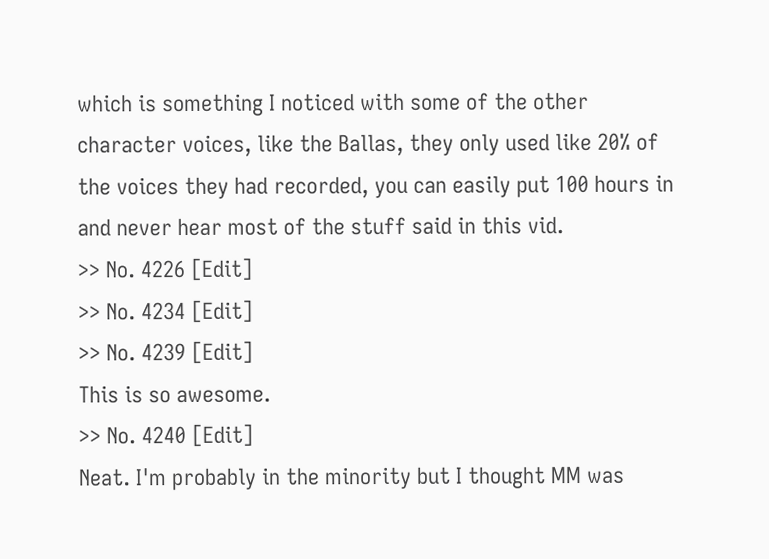which is something I noticed with some of the other character voices, like the Ballas, they only used like 20% of the voices they had recorded, you can easily put 100 hours in and never hear most of the stuff said in this vid.
>> No. 4226 [Edit]
>> No. 4234 [Edit]
>> No. 4239 [Edit]
This is so awesome.
>> No. 4240 [Edit]
Neat. I'm probably in the minority but I thought MM was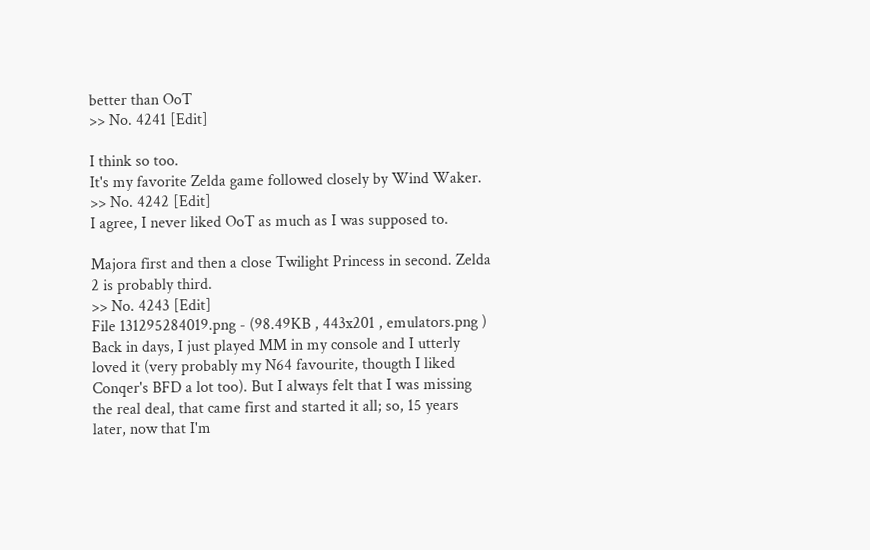better than OoT
>> No. 4241 [Edit]

I think so too.
It's my favorite Zelda game followed closely by Wind Waker.
>> No. 4242 [Edit]
I agree, I never liked OoT as much as I was supposed to.

Majora first and then a close Twilight Princess in second. Zelda 2 is probably third.
>> No. 4243 [Edit]
File 131295284019.png - (98.49KB , 443x201 , emulators.png )
Back in days, I just played MM in my console and I utterly loved it (very probably my N64 favourite, thougth I liked Conqer's BFD a lot too). But I always felt that I was missing the real deal, that came first and started it all; so, 15 years later, now that I'm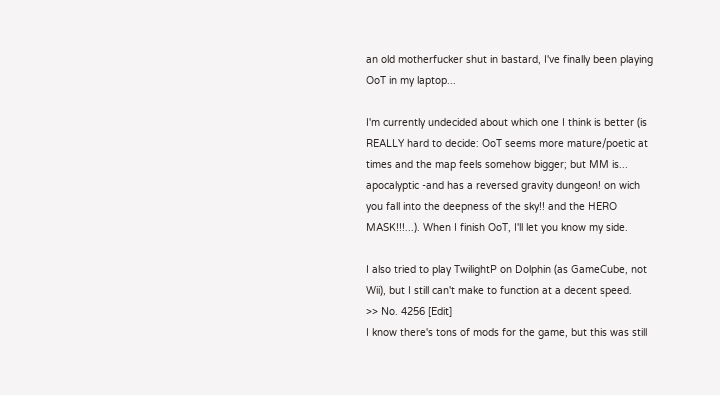an old motherfucker shut in bastard, I've finally been playing OoT in my laptop...

I'm currently undecided about which one I think is better (is REALLY hard to decide: OoT seems more mature/poetic at times and the map feels somehow bigger; but MM is... apocalyptic -and has a reversed gravity dungeon! on wich you fall into the deepness of the sky!! and the HERO MASK!!!...). When I finish OoT, I'll let you know my side.

I also tried to play TwilightP on Dolphin (as GameCube, not Wii), but I still can't make to function at a decent speed.
>> No. 4256 [Edit]
I know there's tons of mods for the game, but this was still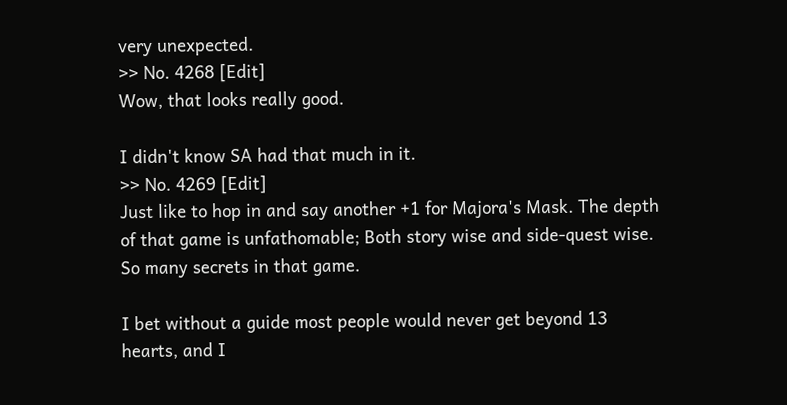very unexpected.
>> No. 4268 [Edit]
Wow, that looks really good.

I didn't know SA had that much in it.
>> No. 4269 [Edit]
Just like to hop in and say another +1 for Majora's Mask. The depth of that game is unfathomable; Both story wise and side-quest wise. So many secrets in that game.

I bet without a guide most people would never get beyond 13 hearts, and I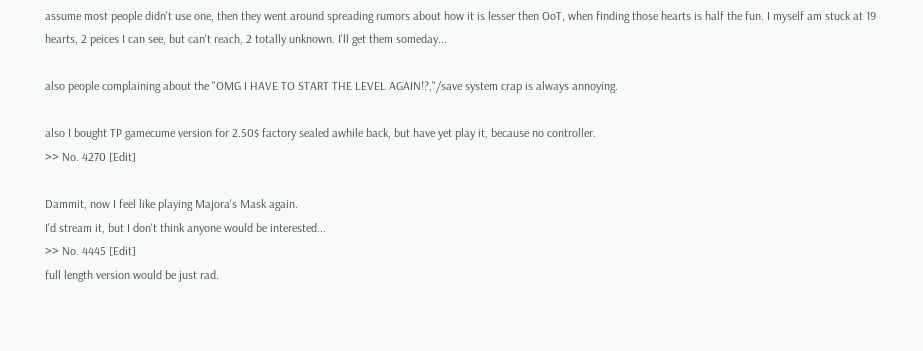assume most people didn't use one, then they went around spreading rumors about how it is lesser then OoT, when finding those hearts is half the fun. I myself am stuck at 19 hearts, 2 peices I can see, but can't reach, 2 totally unknown. I'll get them someday...

also people complaining about the "OMG I HAVE TO START THE LEVEL AGAIN!?,"/save system crap is always annoying.

also I bought TP gamecume version for 2.50$ factory sealed awhile back, but have yet play it, because no controller.
>> No. 4270 [Edit]

Dammit, now I feel like playing Majora's Mask again.
I'd stream it, but I don't think anyone would be interested...
>> No. 4445 [Edit]
full length version would be just rad.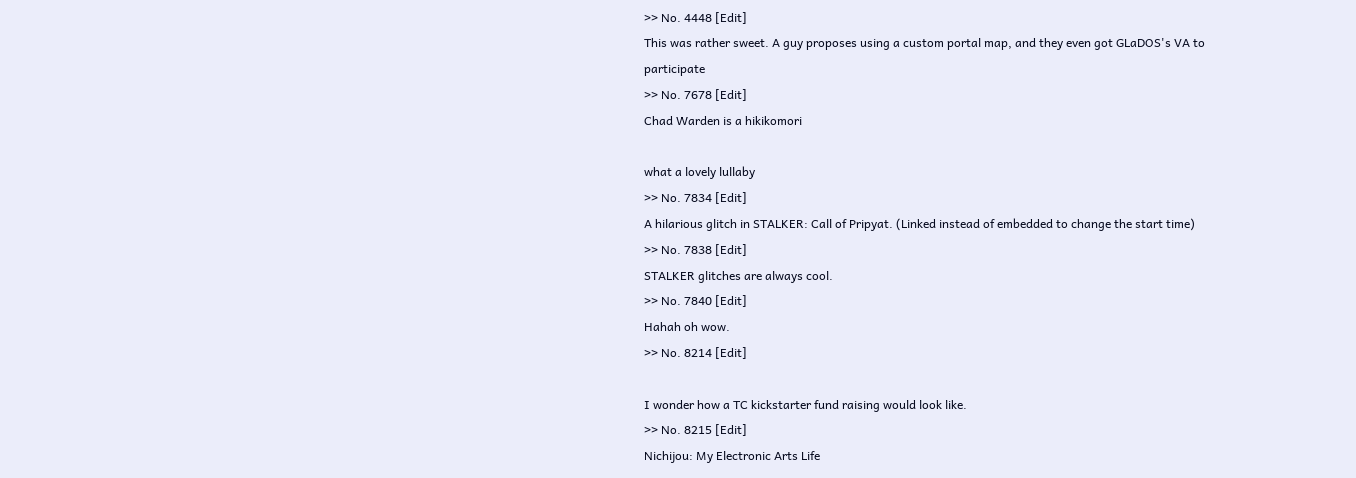>> No. 4448 [Edit]
This was rather sweet. A guy proposes using a custom portal map, and they even got GLaDOS's VA to participate
>> No. 7678 [Edit]
Chad Warden is a hikikomori

what a lovely lullaby
>> No. 7834 [Edit]
A hilarious glitch in STALKER: Call of Pripyat. (Linked instead of embedded to change the start time)
>> No. 7838 [Edit]
STALKER glitches are always cool.
>> No. 7840 [Edit]
Hahah oh wow.
>> No. 8214 [Edit]

I wonder how a TC kickstarter fund raising would look like.
>> No. 8215 [Edit]
Nichijou: My Electronic Arts Life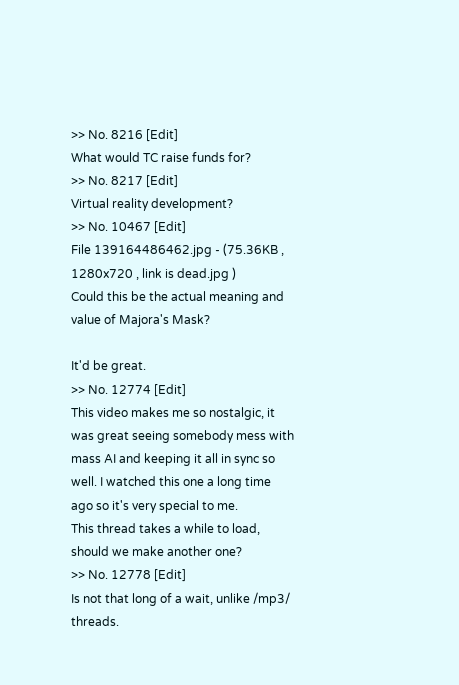>> No. 8216 [Edit]
What would TC raise funds for?
>> No. 8217 [Edit]
Virtual reality development?
>> No. 10467 [Edit]
File 139164486462.jpg - (75.36KB , 1280x720 , link is dead.jpg )
Could this be the actual meaning and value of Majora's Mask?

It'd be great.
>> No. 12774 [Edit]
This video makes me so nostalgic, it was great seeing somebody mess with mass AI and keeping it all in sync so well. I watched this one a long time ago so it's very special to me.
This thread takes a while to load, should we make another one?
>> No. 12778 [Edit]
Is not that long of a wait, unlike /mp3/ threads.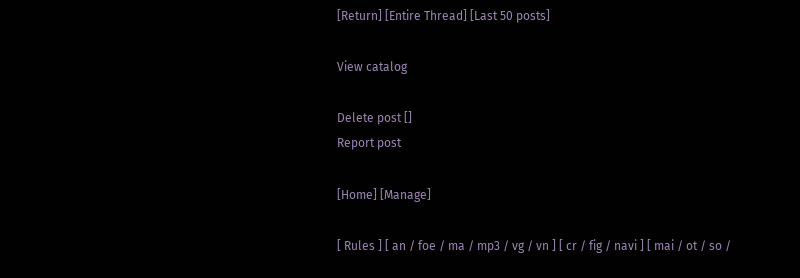[Return] [Entire Thread] [Last 50 posts]

View catalog

Delete post []
Report post

[Home] [Manage]

[ Rules ] [ an / foe / ma / mp3 / vg / vn ] [ cr / fig / navi ] [ mai / ot / so /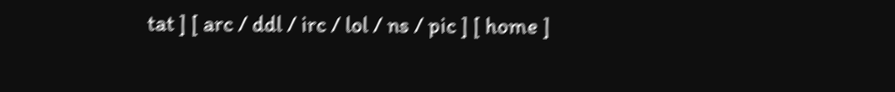tat ] [ arc / ddl / irc / lol / ns / pic ] [ home ]